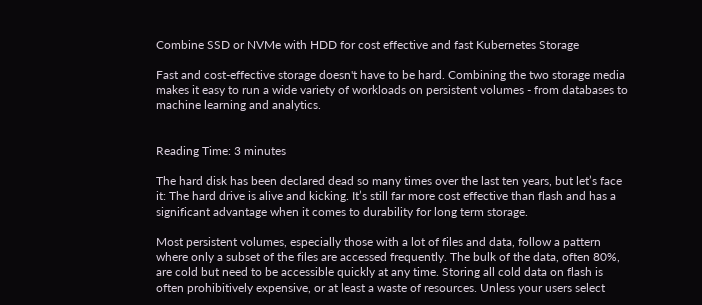Combine SSD or NVMe with HDD for cost effective and fast Kubernetes Storage

Fast and cost-effective storage doesn't have to be hard. Combining the two storage media makes it easy to run a wide variety of workloads on persistent volumes - from databases to machine learning and analytics.


Reading Time: 3 minutes

The hard disk has been declared dead so many times over the last ten years, but let’s face it: The hard drive is alive and kicking. It’s still far more cost effective than flash and has a significant advantage when it comes to durability for long term storage.

Most persistent volumes, especially those with a lot of files and data, follow a pattern where only a subset of the files are accessed frequently. The bulk of the data, often 80%, are cold but need to be accessible quickly at any time. Storing all cold data on flash is often prohibitively expensive, or at least a waste of resources. Unless your users select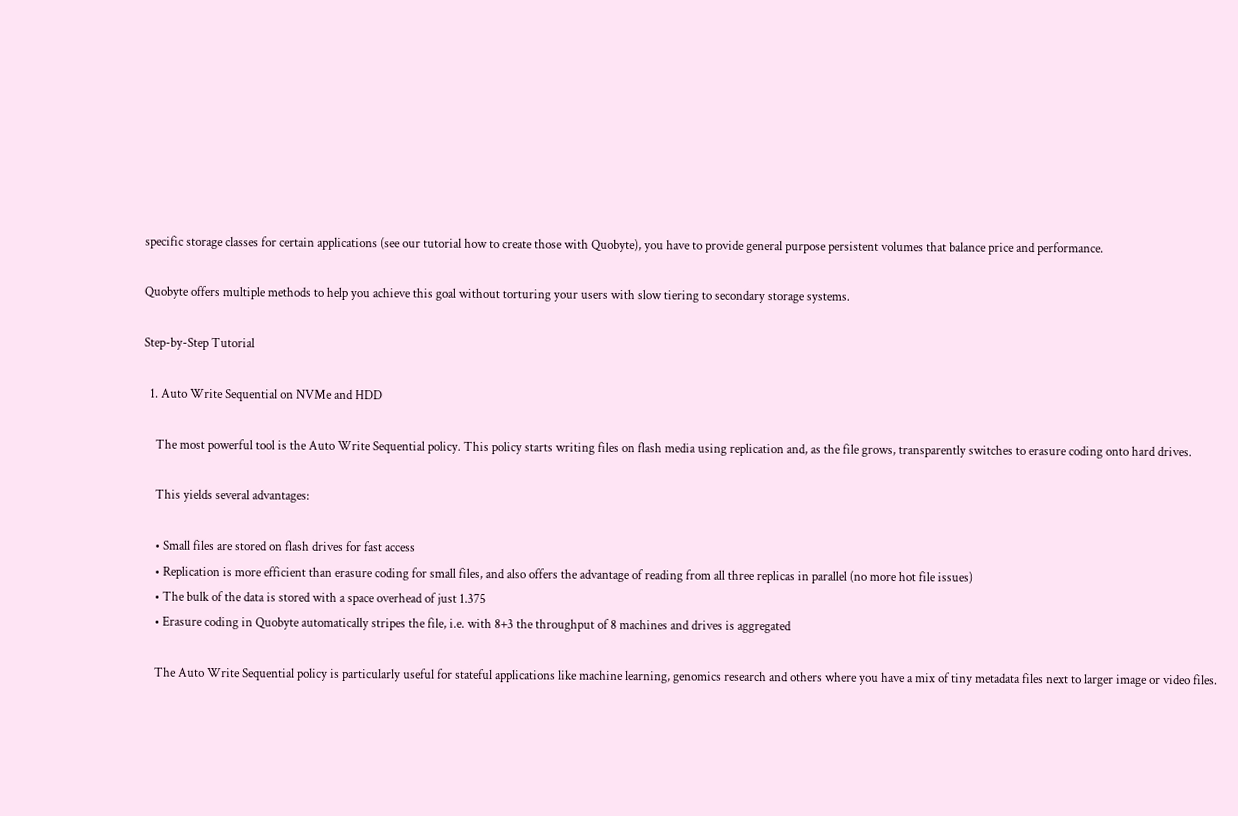specific storage classes for certain applications (see our tutorial how to create those with Quobyte), you have to provide general purpose persistent volumes that balance price and performance.

Quobyte offers multiple methods to help you achieve this goal without torturing your users with slow tiering to secondary storage systems.

Step-by-Step Tutorial

  1. Auto Write Sequential on NVMe and HDD

    The most powerful tool is the Auto Write Sequential policy. This policy starts writing files on flash media using replication and, as the file grows, transparently switches to erasure coding onto hard drives.

    This yields several advantages:

    • Small files are stored on flash drives for fast access
    • Replication is more efficient than erasure coding for small files, and also offers the advantage of reading from all three replicas in parallel (no more hot file issues)
    • The bulk of the data is stored with a space overhead of just 1.375
    • Erasure coding in Quobyte automatically stripes the file, i.e. with 8+3 the throughput of 8 machines and drives is aggregated

    The Auto Write Sequential policy is particularly useful for stateful applications like machine learning, genomics research and others where you have a mix of tiny metadata files next to larger image or video files.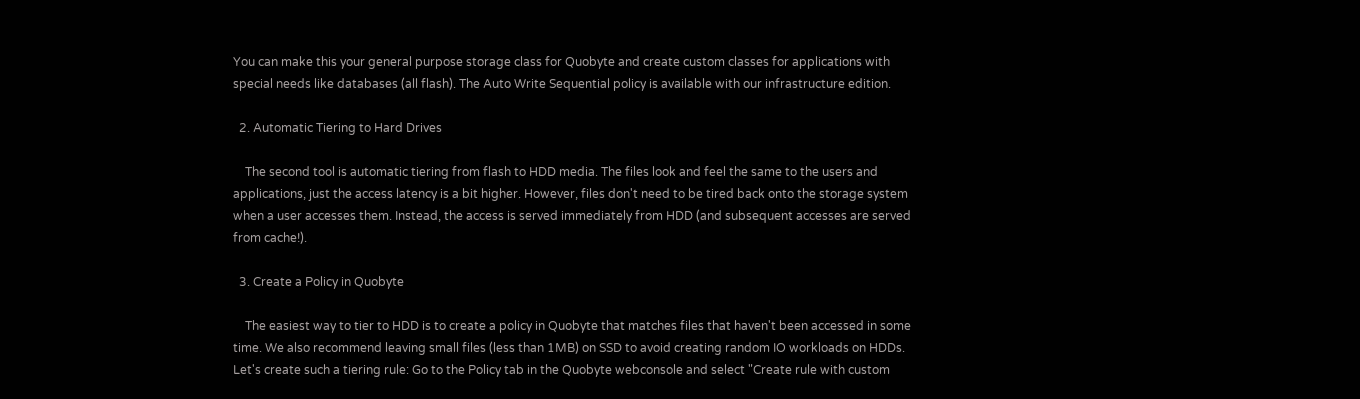You can make this your general purpose storage class for Quobyte and create custom classes for applications with special needs like databases (all flash). The Auto Write Sequential policy is available with our infrastructure edition.

  2. Automatic Tiering to Hard Drives

    The second tool is automatic tiering from flash to HDD media. The files look and feel the same to the users and applications, just the access latency is a bit higher. However, files don't need to be tired back onto the storage system when a user accesses them. Instead, the access is served immediately from HDD (and subsequent accesses are served from cache!).

  3. Create a Policy in Quobyte

    The easiest way to tier to HDD is to create a policy in Quobyte that matches files that haven't been accessed in some time. We also recommend leaving small files (less than 1MB) on SSD to avoid creating random IO workloads on HDDs. Let's create such a tiering rule: Go to the Policy tab in the Quobyte webconsole and select "Create rule with custom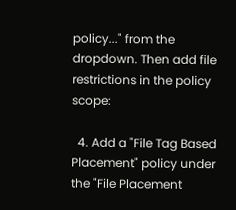policy..." from the dropdown. Then add file restrictions in the policy scope:

  4. Add a "File Tag Based Placement" policy under the "File Placement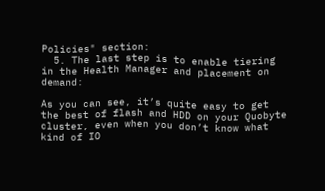Policies" section:
  5. The last step is to enable tiering in the Health Manager and placement on demand:

As you can see, it’s quite easy to get the best of flash and HDD on your Quobyte cluster, even when you don’t know what kind of IO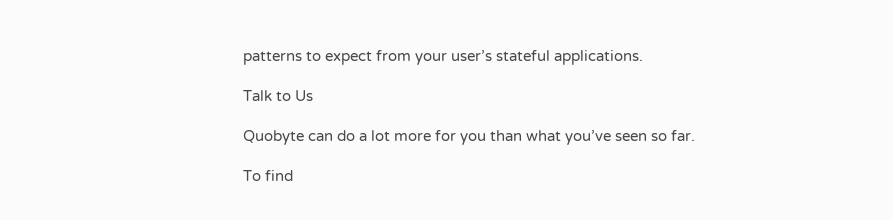patterns to expect from your user’s stateful applications.

Talk to Us

Quobyte can do a lot more for you than what you’ve seen so far.

To find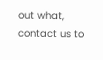out what, contact us to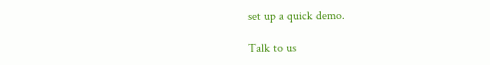set up a quick demo.

Talk to us